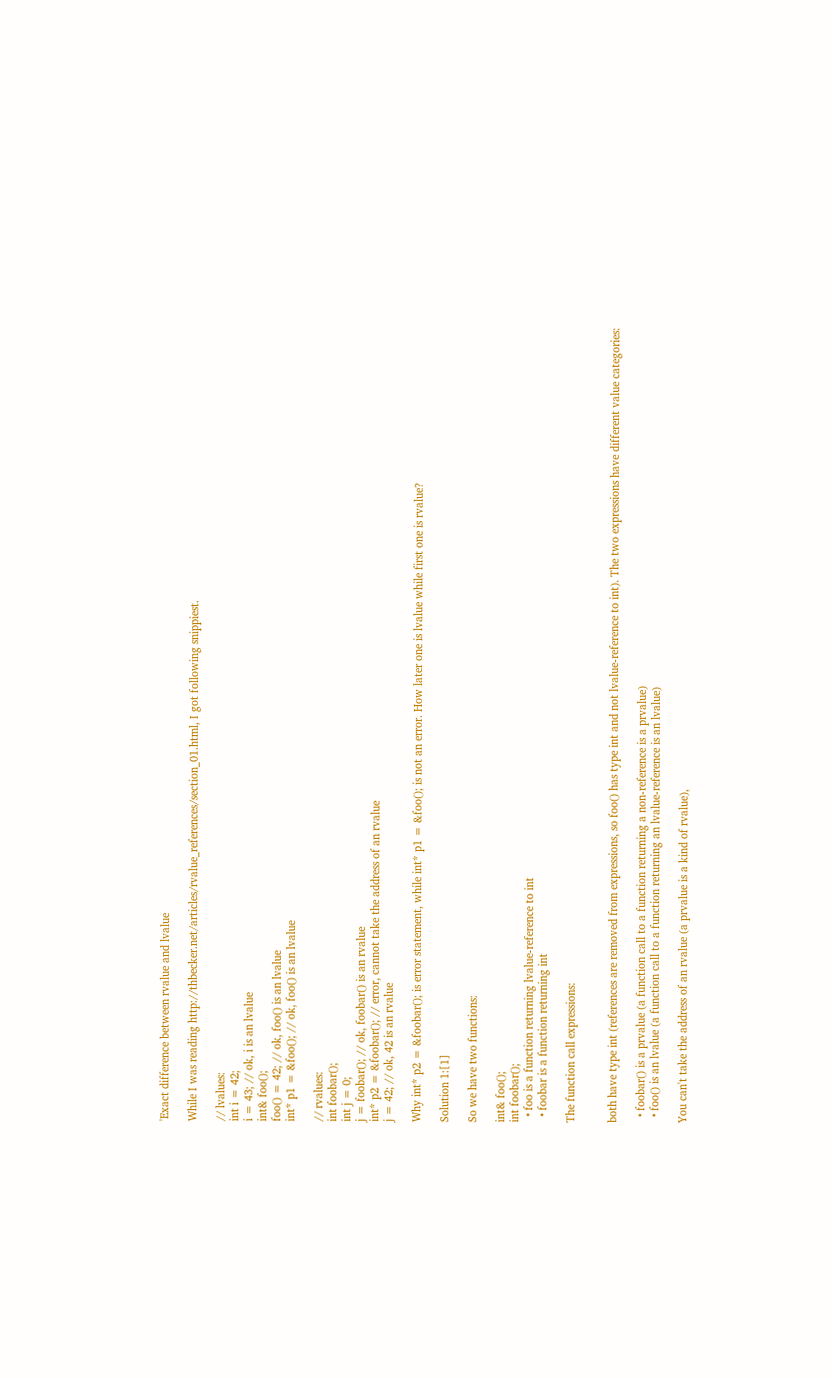'Exact difference between rvalue and lvalue

While I was reading http://thbecker.net/articles/rvalue_references/section_01.html, I got following snippiest.

// lvalues:
int i = 42;
i = 43; // ok, i is an lvalue
int& foo();
foo() = 42; // ok, foo() is an lvalue
int* p1 = &foo(); // ok, foo() is an lvalue

// rvalues:
int foobar();
int j = 0;
j = foobar(); // ok, foobar() is an rvalue
int* p2 = &foobar(); // error, cannot take the address of an rvalue
j = 42; // ok, 42 is an rvalue

Why int* p2 = &foobar(); is error statement, while int* p1 = &foo(); is not an error. How later one is lvalue while first one is rvalue?

Solution 1:[1]

So we have two functions:

int& foo();
int foobar();
  • foo is a function returning lvalue-reference to int
  • foobar is a function returning int

The function call expressions:


both have type int (references are removed from expressions, so foo() has type int and not lvalue-reference to int). The two expressions have different value categories:

  • foobar() is a prvalue (a function call to a function returning a non-reference is a prvalue)
  • foo() is an lvalue (a function call to a function returning an lvalue-reference is an lvalue)

You can't take the address of an rvalue (a prvalue is a kind of rvalue),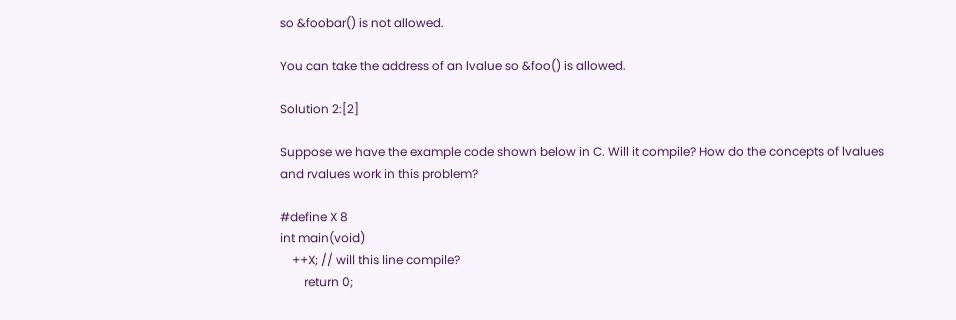so &foobar() is not allowed.

You can take the address of an lvalue so &foo() is allowed.

Solution 2:[2]

Suppose we have the example code shown below in C. Will it compile? How do the concepts of lvalues and rvalues work in this problem?

#define X 8
int main(void)
    ++X; // will this line compile?
        return 0;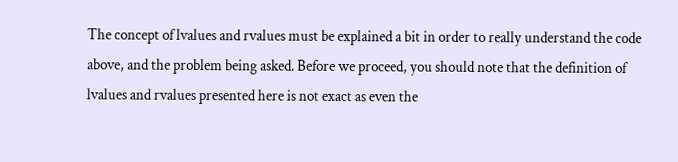The concept of lvalues and rvalues must be explained a bit in order to really understand the code above, and the problem being asked. Before we proceed, you should note that the definition of lvalues and rvalues presented here is not exact as even the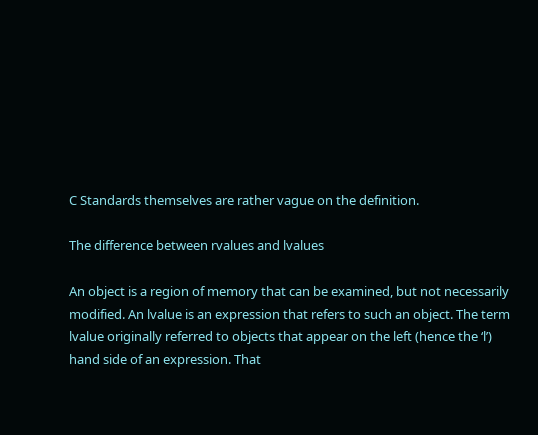C Standards themselves are rather vague on the definition.

The difference between rvalues and lvalues

An object is a region of memory that can be examined, but not necessarily modified. An lvalue is an expression that refers to such an object. The term lvalue originally referred to objects that appear on the left (hence the ‘l’) hand side of an expression. That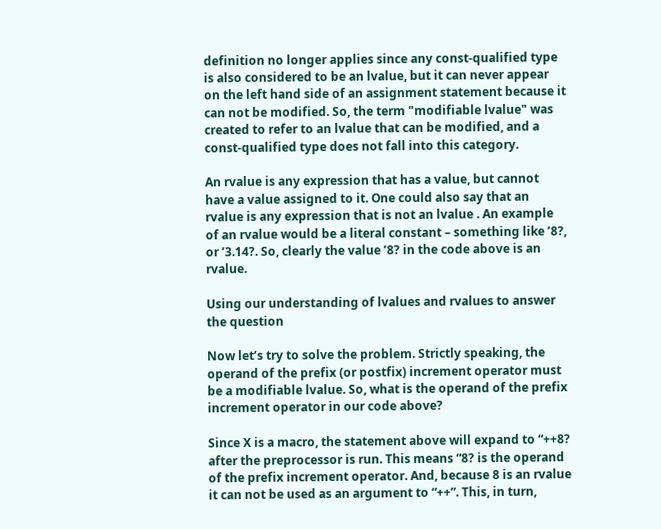definition no longer applies since any const-qualified type is also considered to be an lvalue, but it can never appear on the left hand side of an assignment statement because it can not be modified. So, the term "modifiable lvalue" was created to refer to an lvalue that can be modified, and a const-qualified type does not fall into this category.

An rvalue is any expression that has a value, but cannot have a value assigned to it. One could also say that an rvalue is any expression that is not an lvalue . An example of an rvalue would be a literal constant – something like ’8?, or ’3.14?. So, clearly the value ’8? in the code above is an rvalue.

Using our understanding of lvalues and rvalues to answer the question

Now let’s try to solve the problem. Strictly speaking, the operand of the prefix (or postfix) increment operator must be a modifiable lvalue. So, what is the operand of the prefix increment operator in our code above?

Since X is a macro, the statement above will expand to “++8? after the preprocessor is run. This means “8? is the operand of the prefix increment operator. And, because 8 is an rvalue it can not be used as an argument to “++”. This, in turn,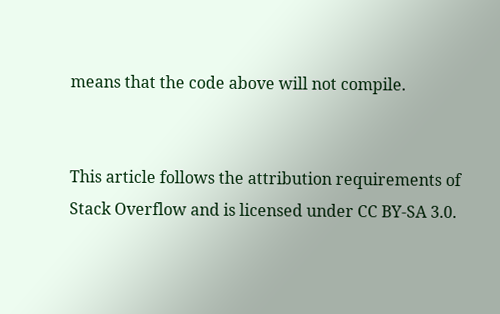means that the code above will not compile.


This article follows the attribution requirements of Stack Overflow and is licensed under CC BY-SA 3.0.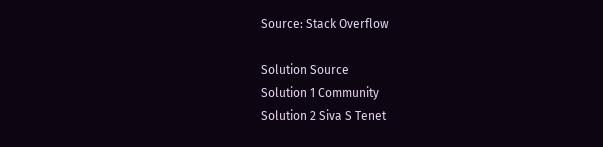Source: Stack Overflow

Solution Source
Solution 1 Community
Solution 2 Siva S Tenet